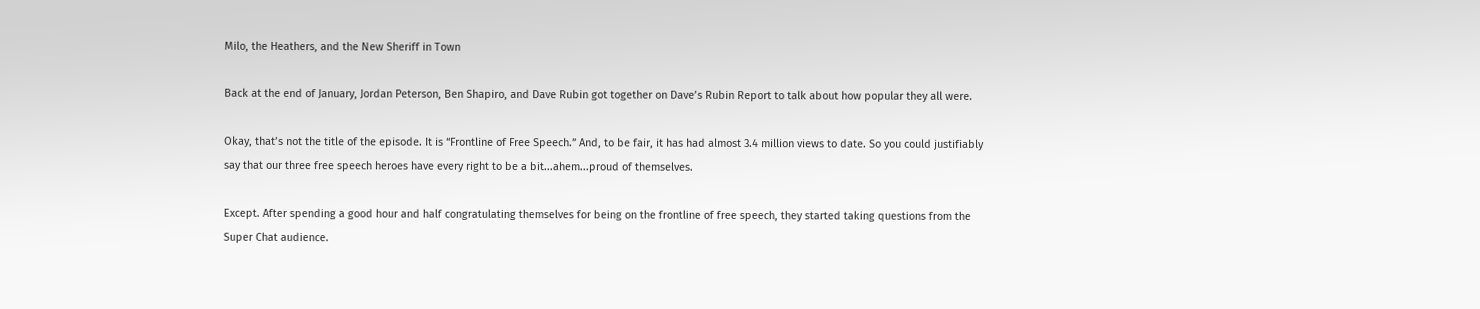Milo, the Heathers, and the New Sheriff in Town

Back at the end of January, Jordan Peterson, Ben Shapiro, and Dave Rubin got together on Dave’s Rubin Report to talk about how popular they all were.

Okay, that’s not the title of the episode. It is “Frontline of Free Speech.” And, to be fair, it has had almost 3.4 million views to date. So you could justifiably say that our three free speech heroes have every right to be a bit...ahem...proud of themselves.

Except. After spending a good hour and half congratulating themselves for being on the frontline of free speech, they started taking questions from the Super Chat audience.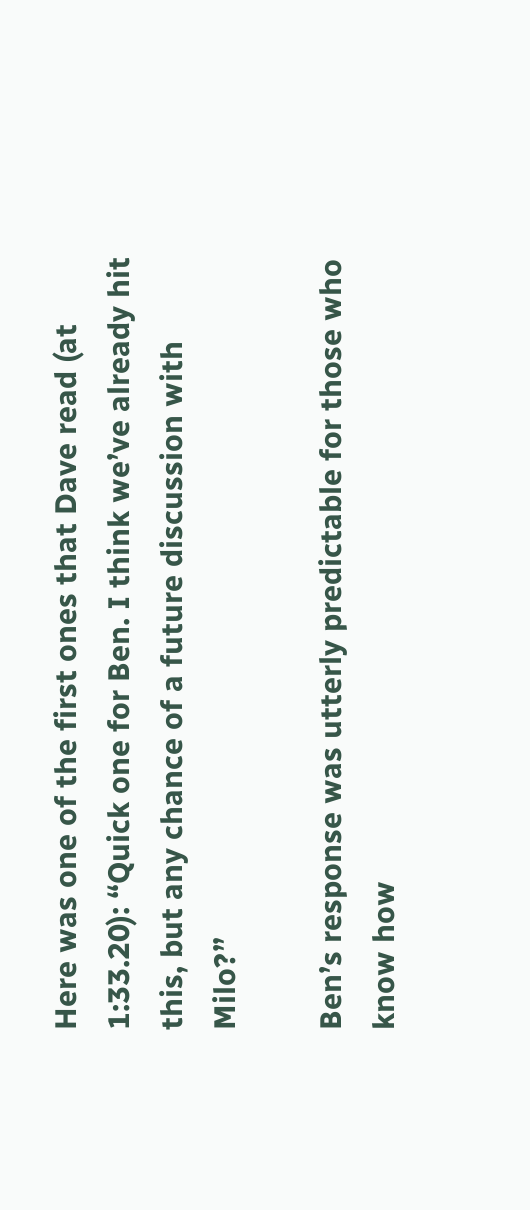Here was one of the first ones that Dave read (at 1:33.20): “Quick one for Ben. I think we’ve already hit this, but any chance of a future discussion with Milo?”

Ben’s response was utterly predictable for those who know how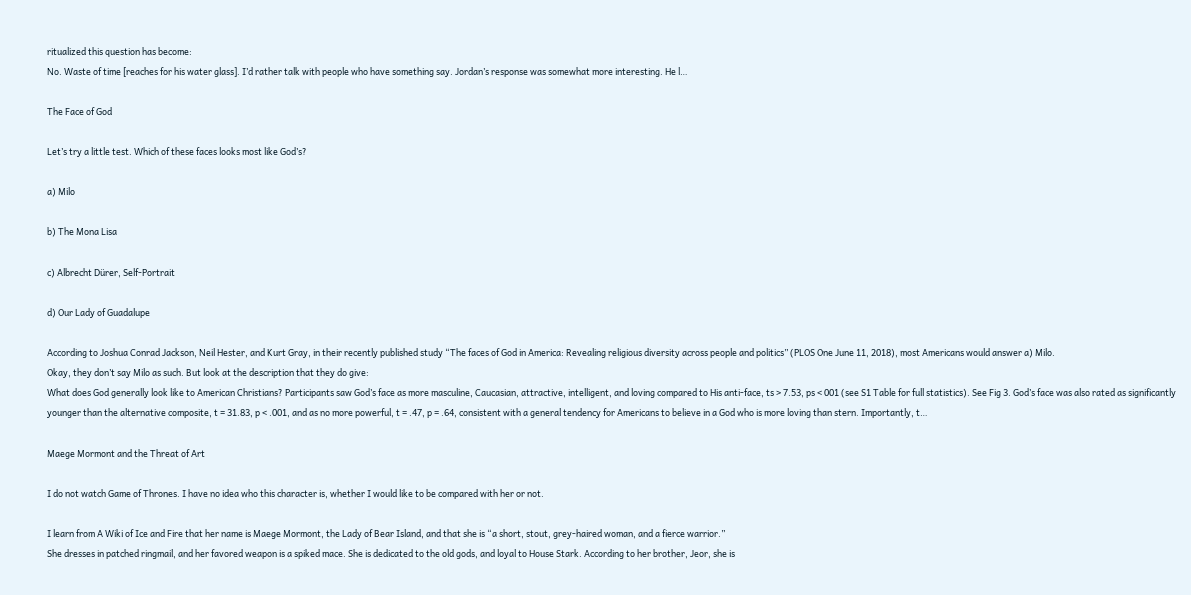ritualized this question has become:
No. Waste of time [reaches for his water glass]. I’d rather talk with people who have something say. Jordan’s response was somewhat more interesting. He l…

The Face of God

Let’s try a little test. Which of these faces looks most like God’s?

a) Milo

b) The Mona Lisa

c) Albrecht Dürer, Self-Portrait

d) Our Lady of Guadalupe

According to Joshua Conrad Jackson, Neil Hester, and Kurt Gray, in their recently published study “The faces of God in America: Revealing religious diversity across people and politics” (PLOS One June 11, 2018), most Americans would answer a) Milo.
Okay, they don’t say Milo as such. But look at the description that they do give:
What does God generally look like to American Christians? Participants saw God’s face as more masculine, Caucasian, attractive, intelligent, and loving compared to His anti-face, ts > 7.53, ps < 001 (see S1 Table for full statistics). See Fig 3. God’s face was also rated as significantly younger than the alternative composite, t = 31.83, p < .001, and as no more powerful, t = .47, p = .64, consistent with a general tendency for Americans to believe in a God who is more loving than stern. Importantly, t…

Maege Mormont and the Threat of Art

I do not watch Game of Thrones. I have no idea who this character is, whether I would like to be compared with her or not.

I learn from A Wiki of Ice and Fire that her name is Maege Mormont, the Lady of Bear Island, and that she is “a short, stout, grey-haired woman, and a fierce warrior.”
She dresses in patched ringmail, and her favored weapon is a spiked mace. She is dedicated to the old gods, and loyal to House Stark. According to her brother, Jeor, she is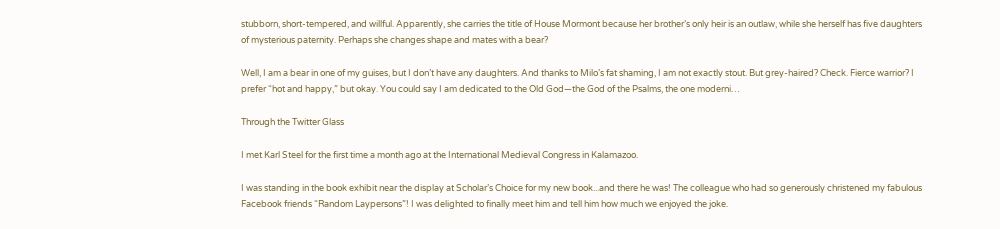stubborn, short-tempered, and willful. Apparently, she carries the title of House Mormont because her brother’s only heir is an outlaw, while she herself has five daughters of mysterious paternity. Perhaps she changes shape and mates with a bear?

Well, I am a bear in one of my guises, but I don’t have any daughters. And thanks to Milo’s fat shaming, I am not exactly stout. But grey-haired? Check. Fierce warrior? I prefer “hot and happy,” but okay. You could say I am dedicated to the Old God—the God of the Psalms, the one moderni…

Through the Twitter Glass

I met Karl Steel for the first time a month ago at the International Medieval Congress in Kalamazoo.

I was standing in the book exhibit near the display at Scholar’s Choice for my new book...and there he was! The colleague who had so generously christened my fabulous Facebook friends “Random Laypersons”! I was delighted to finally meet him and tell him how much we enjoyed the joke.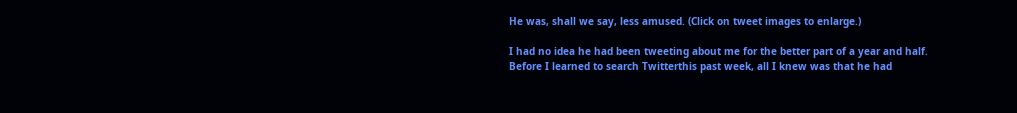He was, shall we say, less amused. (Click on tweet images to enlarge.)

I had no idea he had been tweeting about me for the better part of a year and half. Before I learned to search Twitterthis past week, all I knew was that he had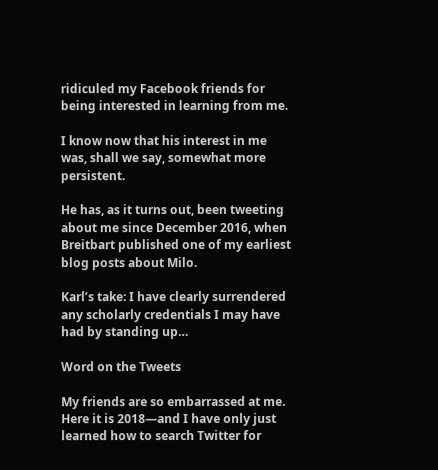ridiculed my Facebook friends for being interested in learning from me.

I know now that his interest in me was, shall we say, somewhat more persistent.

He has, as it turns out, been tweeting about me since December 2016, when Breitbart published one of my earliest blog posts about Milo.

Karl’s take: I have clearly surrendered any scholarly credentials I may have had by standing up…

Word on the Tweets

My friends are so embarrassed at me. Here it is 2018—and I have only just learned how to search Twitter for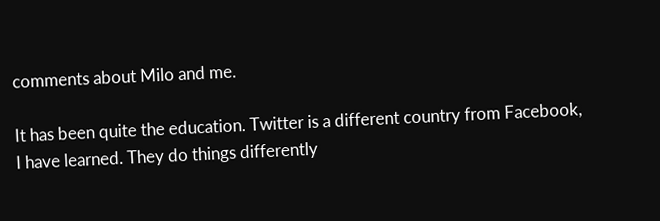comments about Milo and me.

It has been quite the education. Twitter is a different country from Facebook, I have learned. They do things differently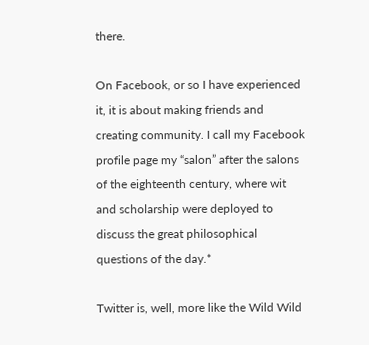there.

On Facebook, or so I have experienced it, it is about making friends and creating community. I call my Facebook profile page my “salon” after the salons of the eighteenth century, where wit and scholarship were deployed to discuss the great philosophical questions of the day.*

Twitter is, well, more like the Wild Wild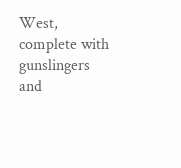West, complete with gunslingers and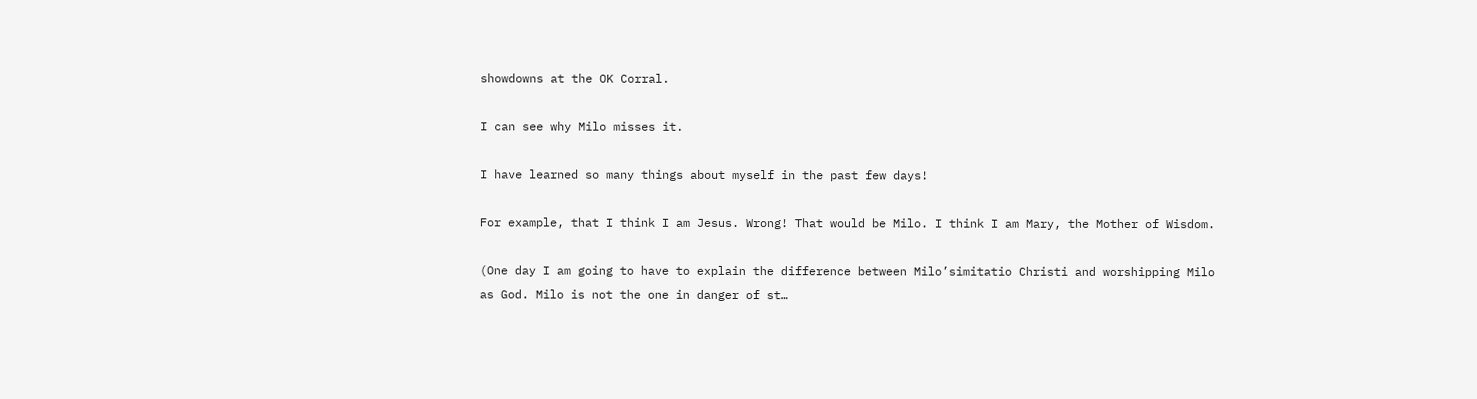showdowns at the OK Corral.

I can see why Milo misses it.

I have learned so many things about myself in the past few days!

For example, that I think I am Jesus. Wrong! That would be Milo. I think I am Mary, the Mother of Wisdom.

(One day I am going to have to explain the difference between Milo’simitatio Christi and worshipping Milo as God. Milo is not the one in danger of st…